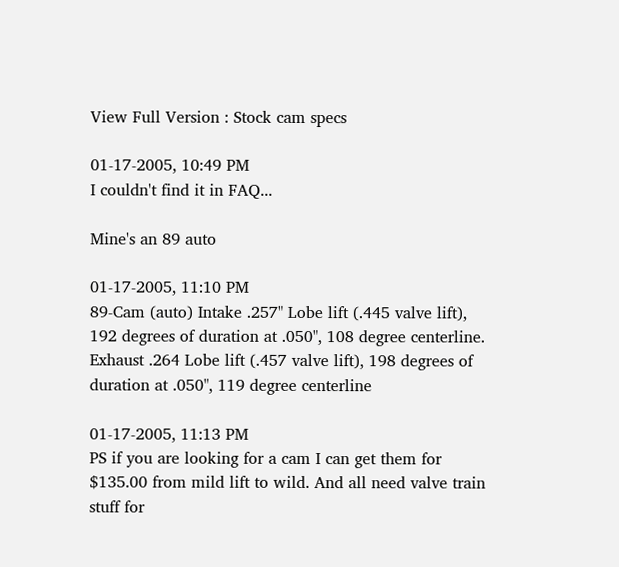View Full Version : Stock cam specs

01-17-2005, 10:49 PM
I couldn't find it in FAQ...

Mine's an 89 auto

01-17-2005, 11:10 PM
89-Cam (auto) Intake .257" Lobe lift (.445 valve lift), 192 degrees of duration at .050", 108 degree centerline. Exhaust .264 Lobe lift (.457 valve lift), 198 degrees of duration at .050", 119 degree centerline

01-17-2005, 11:13 PM
PS if you are looking for a cam I can get them for $135.00 from mild lift to wild. And all need valve train stuff for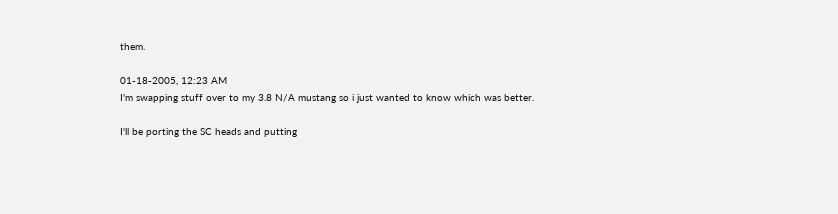them.

01-18-2005, 12:23 AM
I'm swapping stuff over to my 3.8 N/A mustang so i just wanted to know which was better.

I'll be porting the SC heads and putting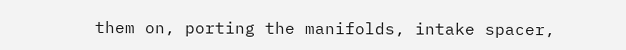them on, porting the manifolds, intake spacer,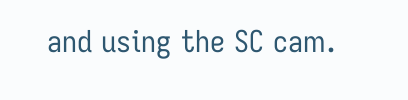and using the SC cam.